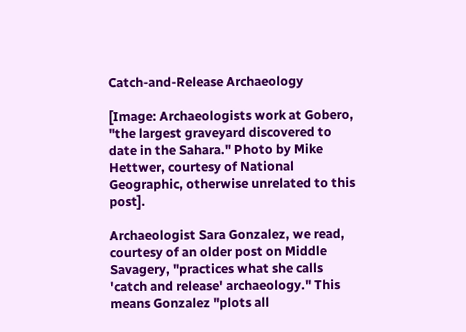Catch-and-Release Archaeology

[Image: Archaeologists work at Gobero, "the largest graveyard discovered to date in the Sahara." Photo by Mike Hettwer, courtesy of National Geographic, otherwise unrelated to this post].

Archaeologist Sara Gonzalez, we read, courtesy of an older post on Middle Savagery, "practices what she calls 'catch and release' archaeology." This means Gonzalez "plots all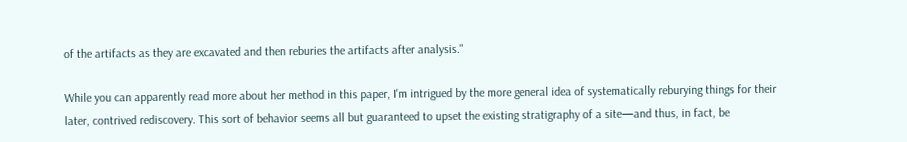of the artifacts as they are excavated and then reburies the artifacts after analysis."

While you can apparently read more about her method in this paper, I'm intrigued by the more general idea of systematically reburying things for their later, contrived rediscovery. This sort of behavior seems all but guaranteed to upset the existing stratigraphy of a site—and thus, in fact, be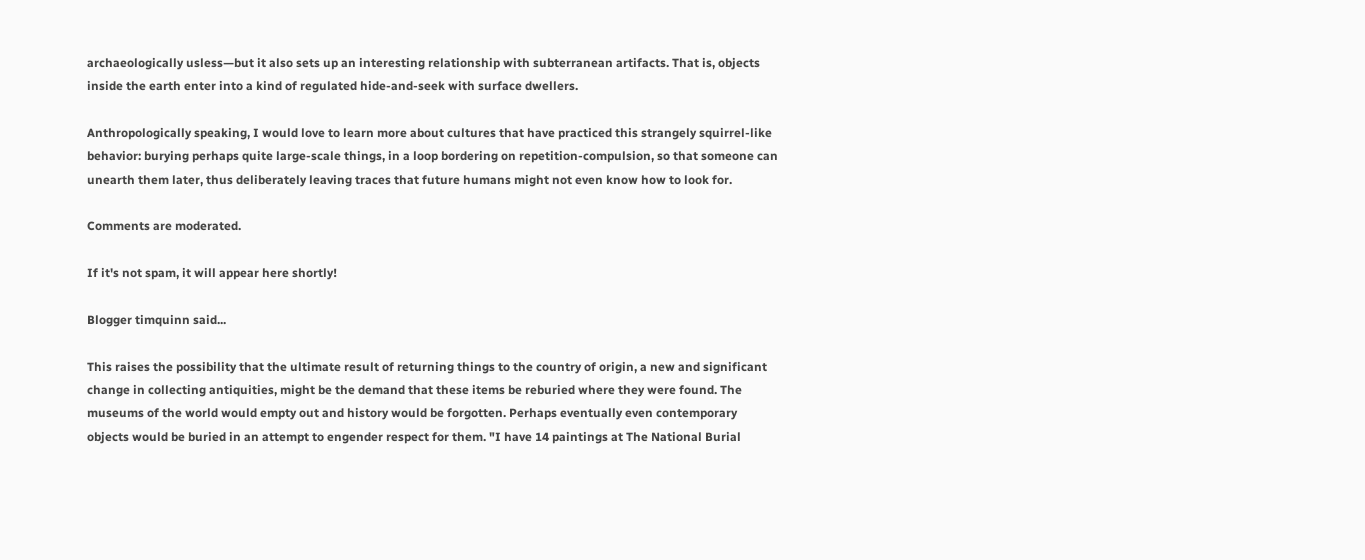archaeologically usless—but it also sets up an interesting relationship with subterranean artifacts. That is, objects inside the earth enter into a kind of regulated hide-and-seek with surface dwellers.

Anthropologically speaking, I would love to learn more about cultures that have practiced this strangely squirrel-like behavior: burying perhaps quite large-scale things, in a loop bordering on repetition-compulsion, so that someone can unearth them later, thus deliberately leaving traces that future humans might not even know how to look for.

Comments are moderated.

If it's not spam, it will appear here shortly!

Blogger timquinn said...

This raises the possibility that the ultimate result of returning things to the country of origin, a new and significant change in collecting antiquities, might be the demand that these items be reburied where they were found. The museums of the world would empty out and history would be forgotten. Perhaps eventually even contemporary objects would be buried in an attempt to engender respect for them. "I have 14 paintings at The National Burial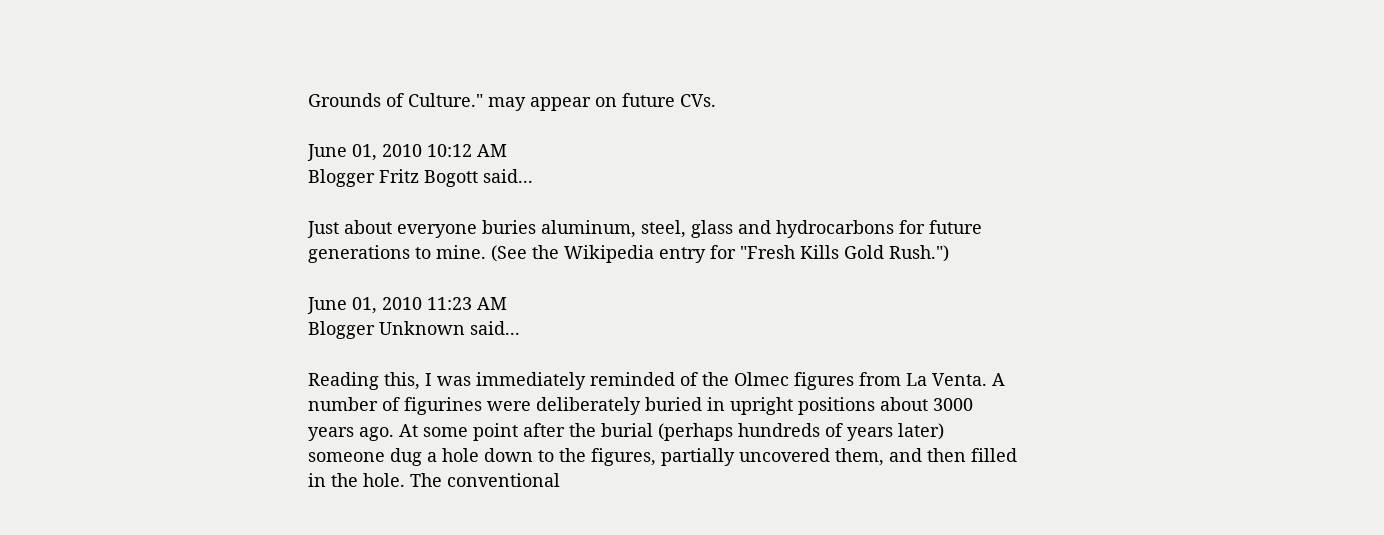Grounds of Culture." may appear on future CVs.

June 01, 2010 10:12 AM
Blogger Fritz Bogott said...

Just about everyone buries aluminum, steel, glass and hydrocarbons for future generations to mine. (See the Wikipedia entry for "Fresh Kills Gold Rush.")

June 01, 2010 11:23 AM
Blogger Unknown said...

Reading this, I was immediately reminded of the Olmec figures from La Venta. A number of figurines were deliberately buried in upright positions about 3000 years ago. At some point after the burial (perhaps hundreds of years later) someone dug a hole down to the figures, partially uncovered them, and then filled in the hole. The conventional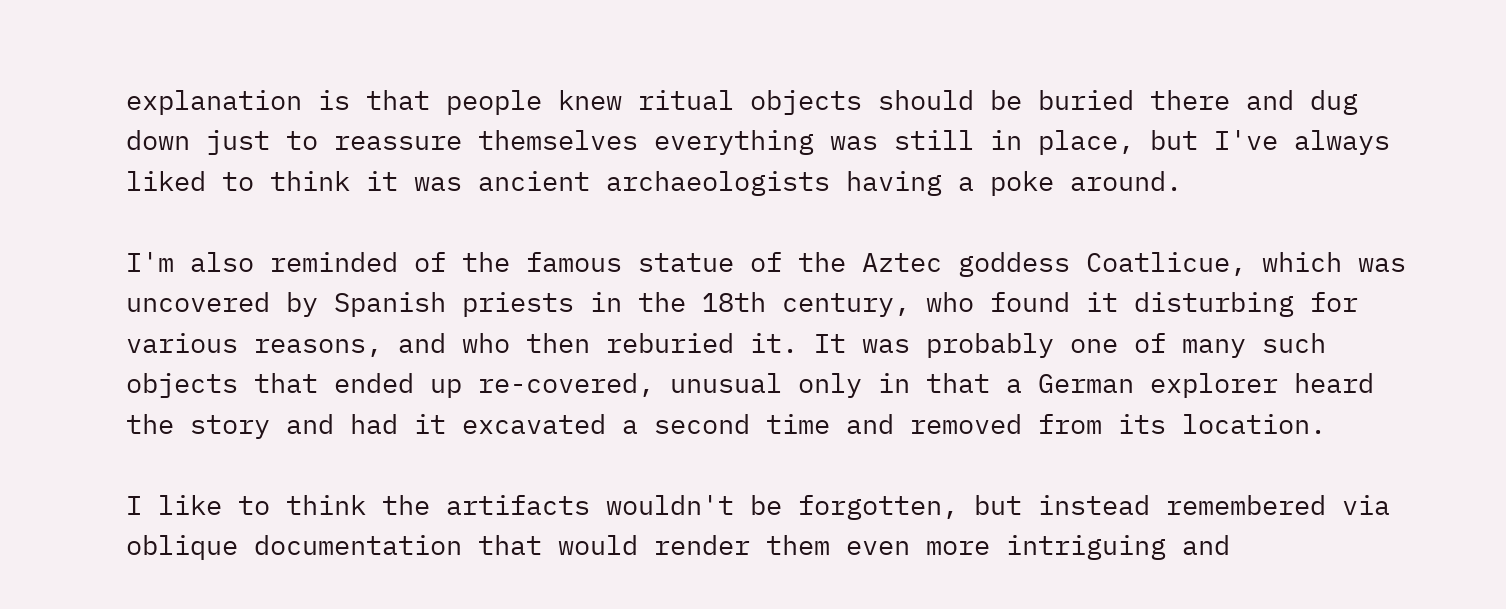explanation is that people knew ritual objects should be buried there and dug down just to reassure themselves everything was still in place, but I've always liked to think it was ancient archaeologists having a poke around.

I'm also reminded of the famous statue of the Aztec goddess Coatlicue, which was uncovered by Spanish priests in the 18th century, who found it disturbing for various reasons, and who then reburied it. It was probably one of many such objects that ended up re-covered, unusual only in that a German explorer heard the story and had it excavated a second time and removed from its location.

I like to think the artifacts wouldn't be forgotten, but instead remembered via oblique documentation that would render them even more intriguing and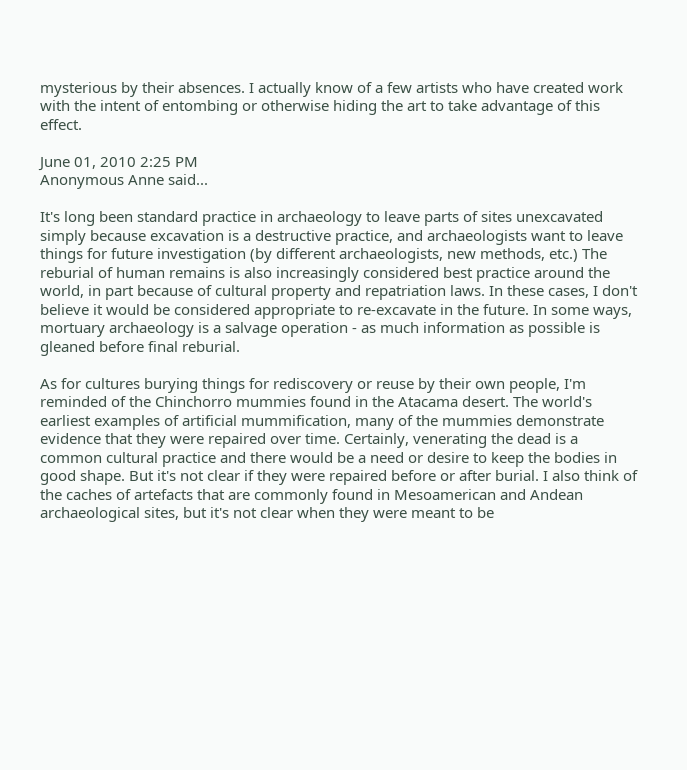mysterious by their absences. I actually know of a few artists who have created work with the intent of entombing or otherwise hiding the art to take advantage of this effect.

June 01, 2010 2:25 PM
Anonymous Anne said...

It's long been standard practice in archaeology to leave parts of sites unexcavated simply because excavation is a destructive practice, and archaeologists want to leave things for future investigation (by different archaeologists, new methods, etc.) The reburial of human remains is also increasingly considered best practice around the world, in part because of cultural property and repatriation laws. In these cases, I don't believe it would be considered appropriate to re-excavate in the future. In some ways, mortuary archaeology is a salvage operation - as much information as possible is gleaned before final reburial.

As for cultures burying things for rediscovery or reuse by their own people, I'm reminded of the Chinchorro mummies found in the Atacama desert. The world's earliest examples of artificial mummification, many of the mummies demonstrate evidence that they were repaired over time. Certainly, venerating the dead is a common cultural practice and there would be a need or desire to keep the bodies in good shape. But it's not clear if they were repaired before or after burial. I also think of the caches of artefacts that are commonly found in Mesoamerican and Andean archaeological sites, but it's not clear when they were meant to be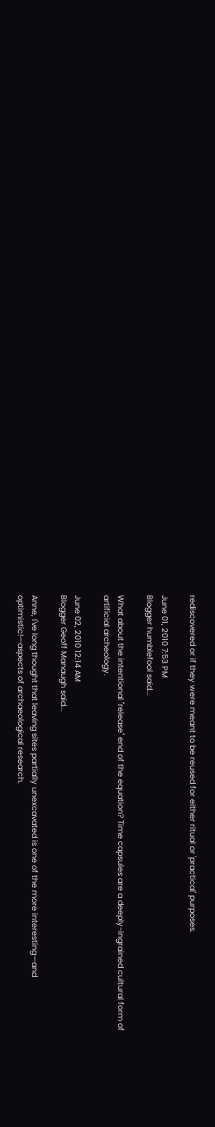rediscovered or if they were meant to be reused for either ritual or 'practical' purposes.

June 01, 2010 7:53 PM
Blogger humblefool said...

What about the intentional "release" end of the equation? Time capsules are a deeply-ingrained cultural form of artificial archeology.

June 02, 2010 12:14 AM
Blogger Geoff Manaugh said...

Anne, I've long thought that leaving sites partially unexcavated is one of the more interesting—and optimistic!—aspects of archaeological research.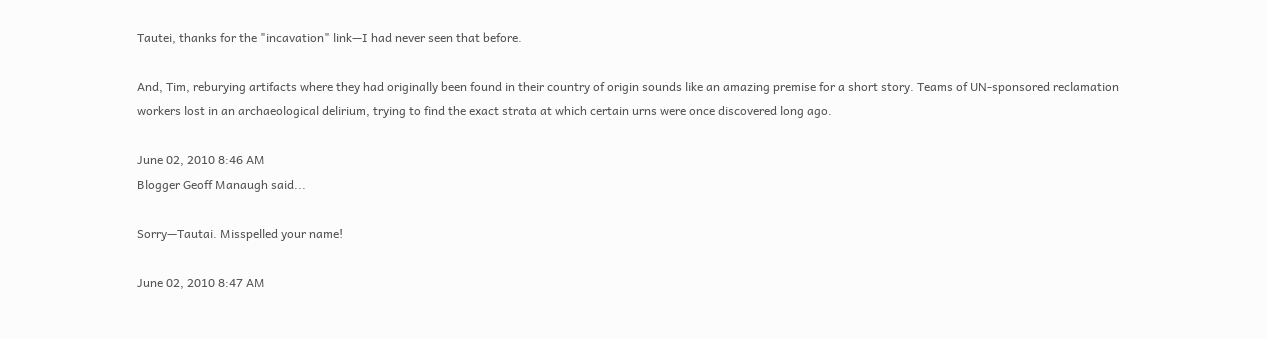Tautei, thanks for the "incavation" link—I had never seen that before.

And, Tim, reburying artifacts where they had originally been found in their country of origin sounds like an amazing premise for a short story. Teams of UN-sponsored reclamation workers lost in an archaeological delirium, trying to find the exact strata at which certain urns were once discovered long ago.

June 02, 2010 8:46 AM
Blogger Geoff Manaugh said...

Sorry—Tautai. Misspelled your name!

June 02, 2010 8:47 AM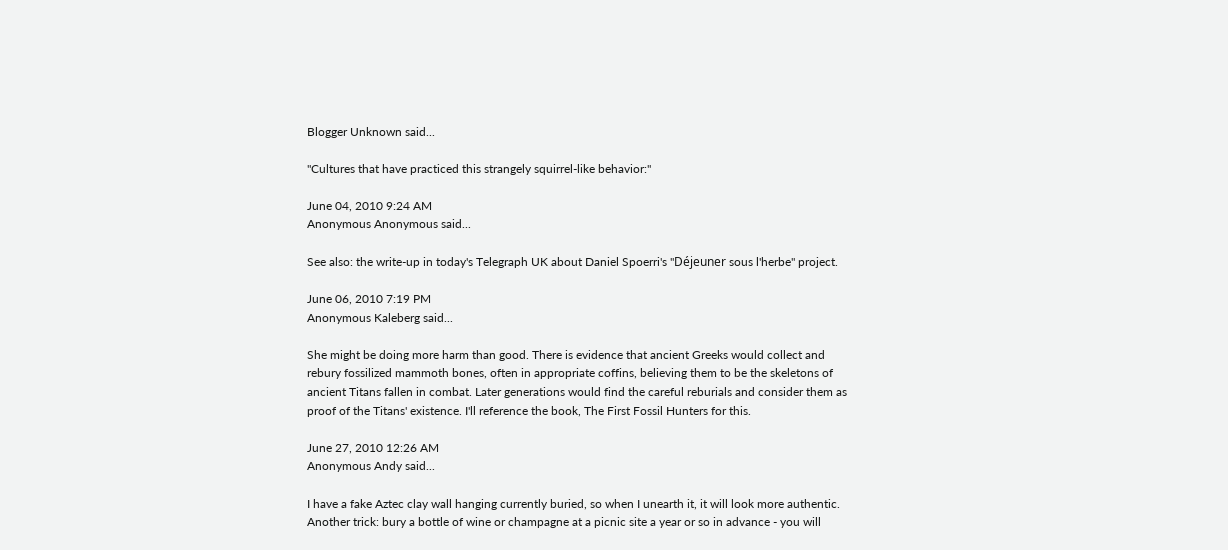Blogger Unknown said...

"Cultures that have practiced this strangely squirrel-like behavior:"

June 04, 2010 9:24 AM
Anonymous Anonymous said...

See also: the write-up in today's Telegraph UK about Daniel Spoerri's "Déjeuner sous l'herbe" project.

June 06, 2010 7:19 PM
Anonymous Kaleberg said...

She might be doing more harm than good. There is evidence that ancient Greeks would collect and rebury fossilized mammoth bones, often in appropriate coffins, believing them to be the skeletons of ancient Titans fallen in combat. Later generations would find the careful reburials and consider them as proof of the Titans' existence. I'll reference the book, The First Fossil Hunters for this.

June 27, 2010 12:26 AM
Anonymous Andy said...

I have a fake Aztec clay wall hanging currently buried, so when I unearth it, it will look more authentic. Another trick: bury a bottle of wine or champagne at a picnic site a year or so in advance - you will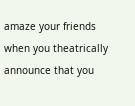amaze your friends when you theatrically announce that you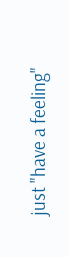just "have a feeling"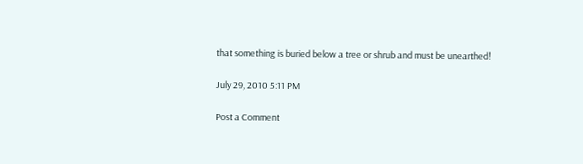that something is buried below a tree or shrub and must be unearthed!

July 29, 2010 5:11 PM

Post a Comment